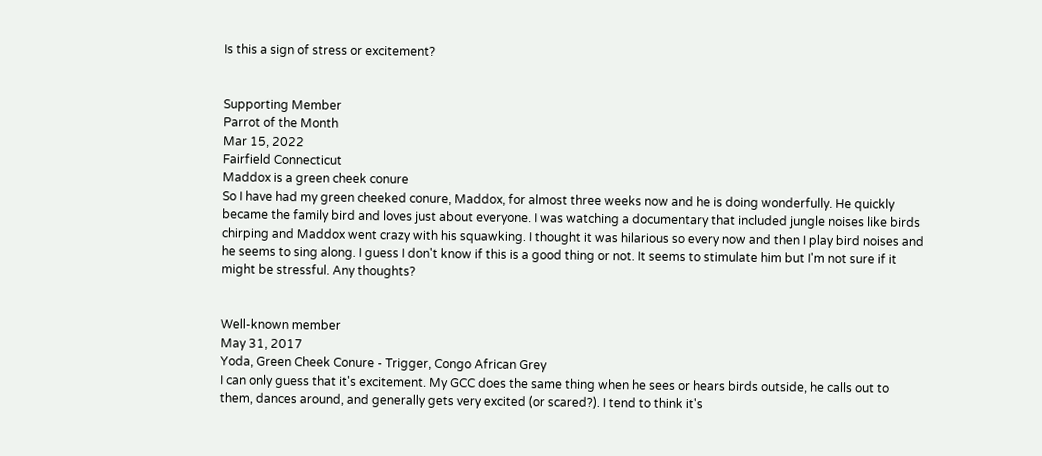Is this a sign of stress or excitement?


Supporting Member
Parrot of the Month
Mar 15, 2022
Fairfield Connecticut
Maddox is a green cheek conure
So I have had my green cheeked conure, Maddox, for almost three weeks now and he is doing wonderfully. He quickly became the family bird and loves just about everyone. I was watching a documentary that included jungle noises like birds chirping and Maddox went crazy with his squawking. I thought it was hilarious so every now and then I play bird noises and he seems to sing along. I guess I don't know if this is a good thing or not. It seems to stimulate him but I'm not sure if it might be stressful. Any thoughts?


Well-known member
May 31, 2017
Yoda, Green Cheek Conure - Trigger, Congo African Grey
I can only guess that it's excitement. My GCC does the same thing when he sees or hears birds outside, he calls out to them, dances around, and generally gets very excited (or scared?). I tend to think it's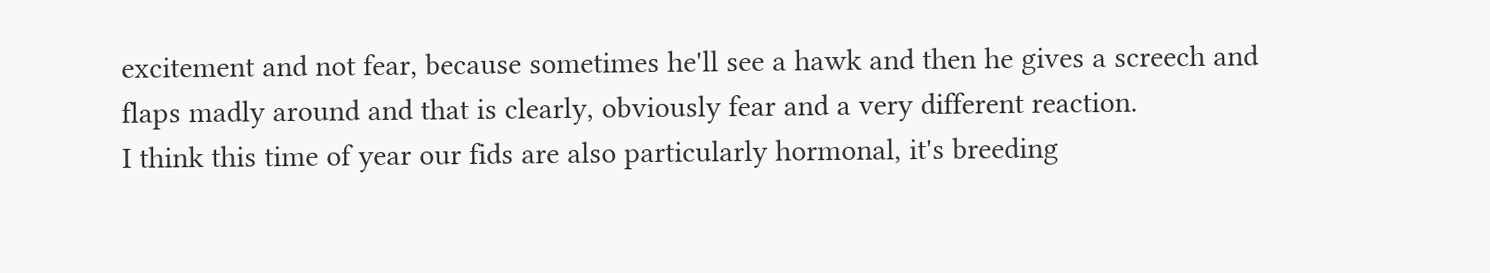excitement and not fear, because sometimes he'll see a hawk and then he gives a screech and flaps madly around and that is clearly, obviously fear and a very different reaction.
I think this time of year our fids are also particularly hormonal, it's breeding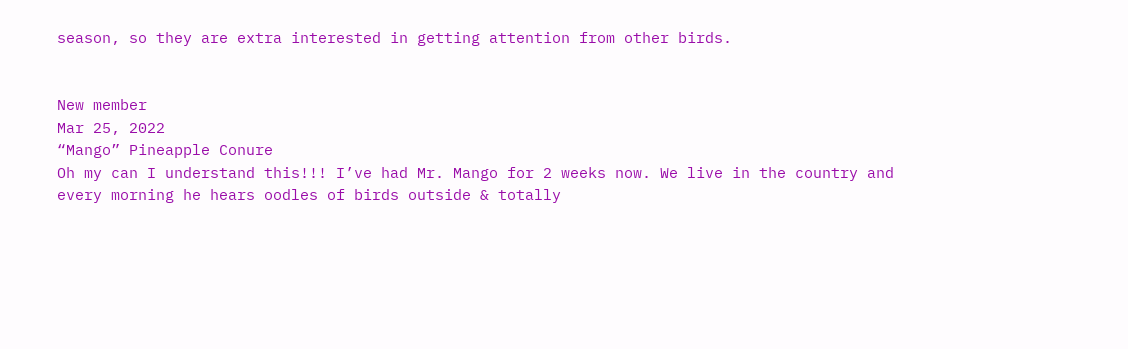season, so they are extra interested in getting attention from other birds.


New member
Mar 25, 2022
“Mango” Pineapple Conure
Oh my can I understand this!!! I’ve had Mr. Mango for 2 weeks now. We live in the country and every morning he hears oodles of birds outside & totally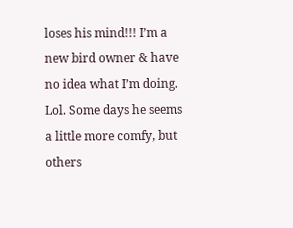loses his mind!!! I’m a new bird owner & have no idea what I’m doing. Lol. Some days he seems a little more comfy, but others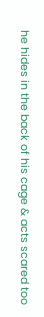he hides in the back of his cage & acts scared too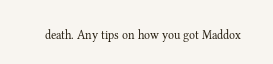death. Any tips on how you got Maddox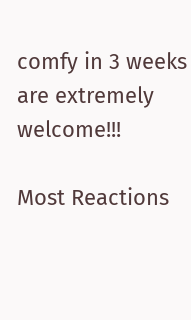comfy in 3 weeks are extremely welcome!!!

Most Reactions